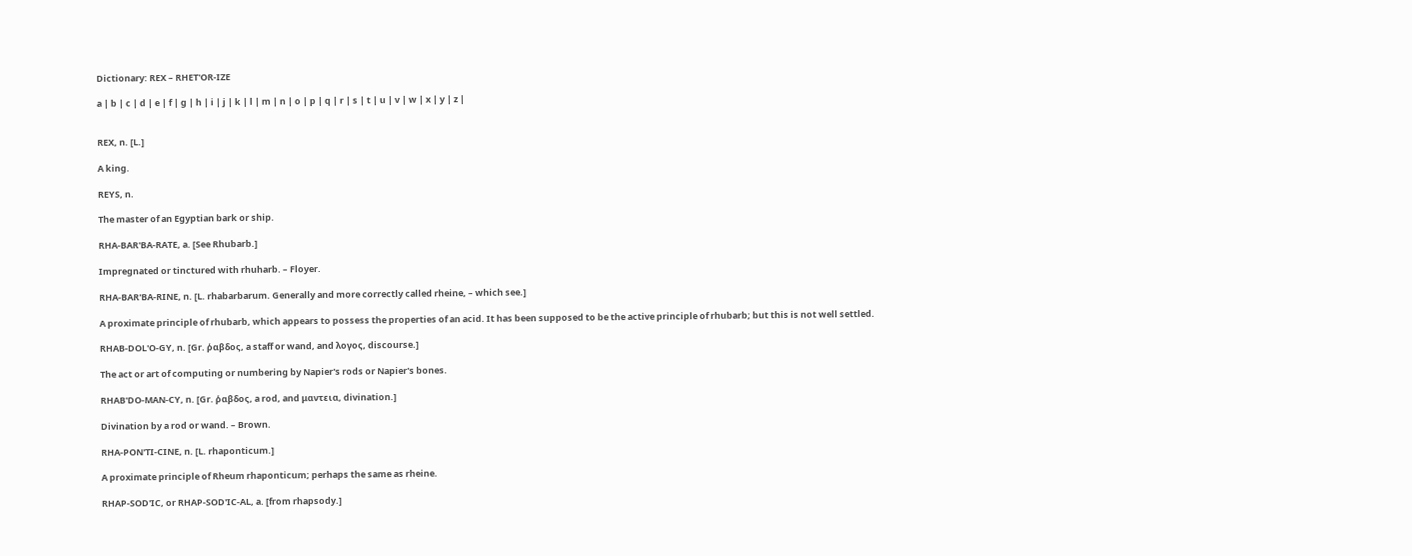Dictionary: REX – RHET'OR-IZE

a | b | c | d | e | f | g | h | i | j | k | l | m | n | o | p | q | r | s | t | u | v | w | x | y | z |


REX, n. [L.]

A king.

REYS, n.

The master of an Egyptian bark or ship.

RHA-BAR'BA-RATE, a. [See Rhubarb.]

Impregnated or tinctured with rhuharb. – Floyer.

RHA-BAR'BA-RINE, n. [L. rhabarbarum. Generally and more correctly called rheine, – which see.]

A proximate principle of rhubarb, which appears to possess the properties of an acid. It has been supposed to be the active principle of rhubarb; but this is not well settled.

RHAB-DOL'O-GY, n. [Gr. ῥαβδος, a staff or wand, and λογος, discourse.]

The act or art of computing or numbering by Napier's rods or Napier's bones.

RHAB'DO-MAN-CY, n. [Gr. ῥαβδος, a rod, and μαντεια, divination.]

Divination by a rod or wand. – Brown.

RHA-PON'TI-CINE, n. [L. rhaponticum.]

A proximate principle of Rheum rhaponticum; perhaps the same as rheine.

RHAP-SOD'IC, or RHAP-SOD'IC-AL, a. [from rhapsody.]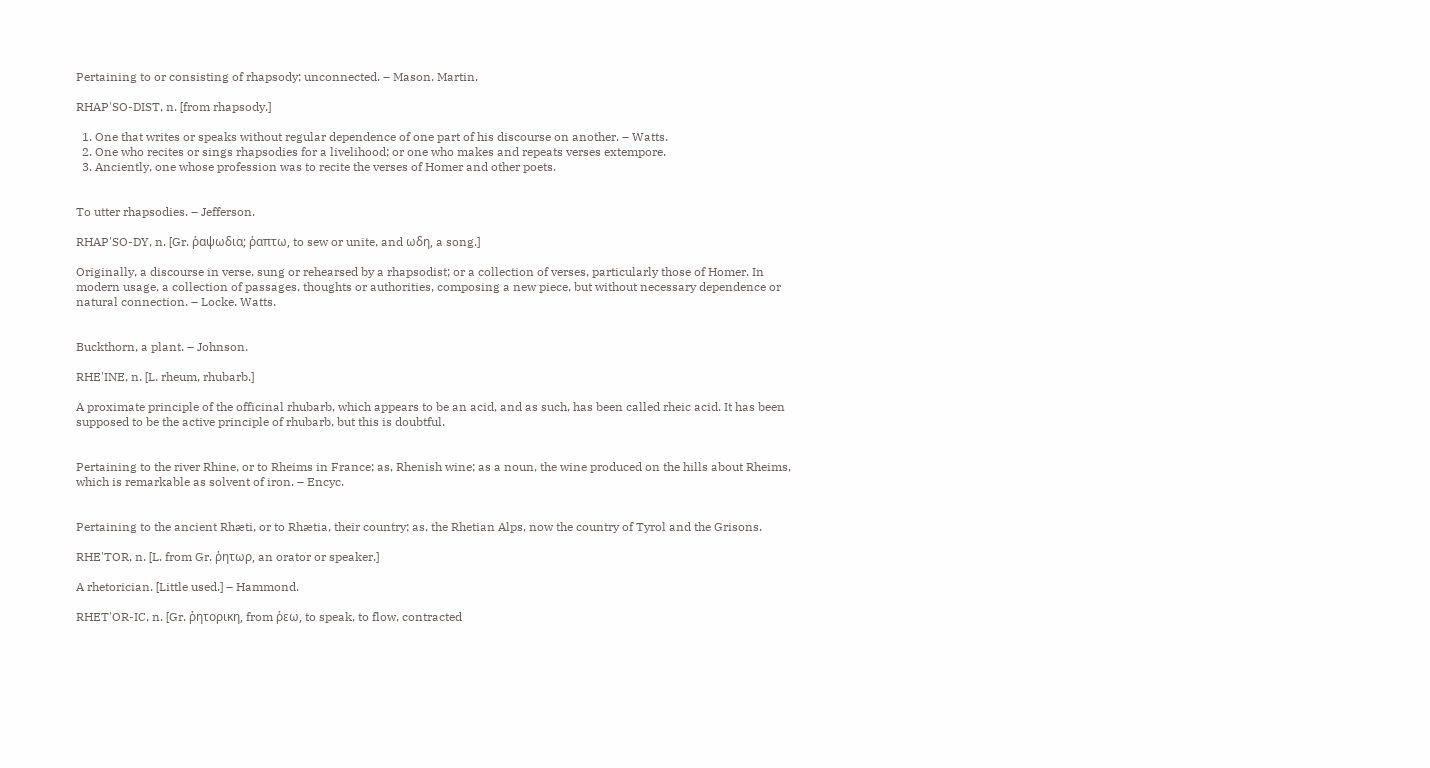Pertaining to or consisting of rhapsody; unconnected. – Mason. Martin.

RHAP'SO-DIST, n. [from rhapsody.]

  1. One that writes or speaks without regular dependence of one part of his discourse on another. – Watts.
  2. One who recites or sings rhapsodies for a livelihood; or one who makes and repeats verses extempore.
  3. Anciently, one whose profession was to recite the verses of Homer and other poets.


To utter rhapsodies. – Jefferson.

RHAP'SO-DY, n. [Gr. ῥαψωδια; ῥαπτω, to sew or unite, and ωδη, a song.]

Originally, a discourse in verse, sung or rehearsed by a rhapsodist; or a collection of verses, particularly those of Homer. In modern usage, a collection of passages, thoughts or authorities, composing a new piece, but without necessary dependence or natural connection. – Locke. Watts.


Buckthorn, a plant. – Johnson.

RHE'INE, n. [L. rheum, rhubarb.]

A proximate principle of the officinal rhubarb, which appears to be an acid, and as such, has been called rheic acid. It has been supposed to be the active principle of rhubarb, but this is doubtful.


Pertaining to the river Rhine, or to Rheims in France; as, Rhenish wine; as a noun, the wine produced on the hills about Rheims, which is remarkable as solvent of iron. – Encyc.


Pertaining to the ancient Rhæti, or to Rhætia, their country; as, the Rhetian Alps, now the country of Tyrol and the Grisons.

RHE'TOR, n. [L. from Gr. ῥητωρ, an orator or speaker.]

A rhetorician. [Little used.] – Hammond.

RHET'OR-IC, n. [Gr. ῥητορικη, from ῥεω, to speak, to flow, contracted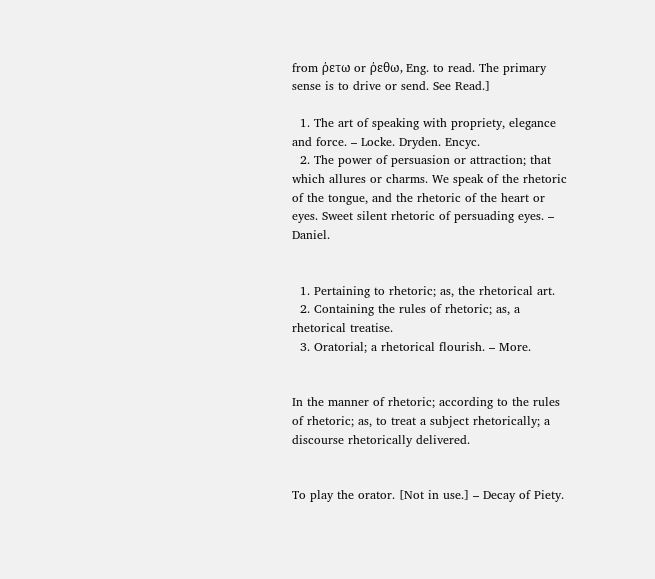from ῥετω or ῥεθω, Eng. to read. The primary sense is to drive or send. See Read.]

  1. The art of speaking with propriety, elegance and force. – Locke. Dryden. Encyc.
  2. The power of persuasion or attraction; that which allures or charms. We speak of the rhetoric of the tongue, and the rhetoric of the heart or eyes. Sweet silent rhetoric of persuading eyes. – Daniel.


  1. Pertaining to rhetoric; as, the rhetorical art.
  2. Containing the rules of rhetoric; as, a rhetorical treatise.
  3. Oratorial; a rhetorical flourish. – More.


In the manner of rhetoric; according to the rules of rhetoric; as, to treat a subject rhetorically; a discourse rhetorically delivered.


To play the orator. [Not in use.] – Decay of Piety.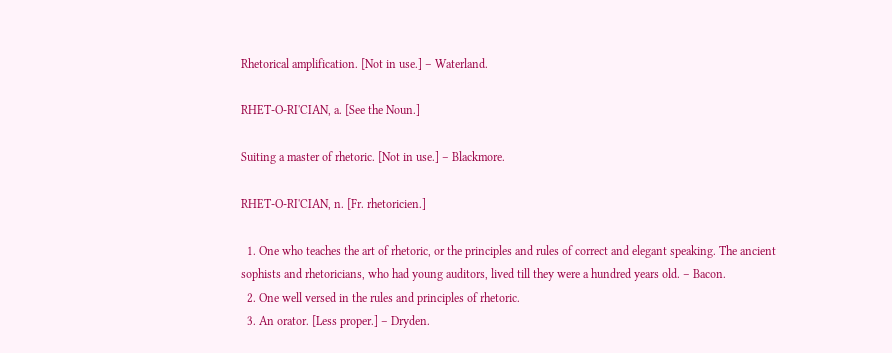Rhetorical amplification. [Not in use.] – Waterland.

RHET-O-RI'CIAN, a. [See the Noun.]

Suiting a master of rhetoric. [Not in use.] – Blackmore.

RHET-O-RI'CIAN, n. [Fr. rhetoricien.]

  1. One who teaches the art of rhetoric, or the principles and rules of correct and elegant speaking. The ancient sophists and rhetoricians, who had young auditors, lived till they were a hundred years old. – Bacon.
  2. One well versed in the rules and principles of rhetoric.
  3. An orator. [Less proper.] – Dryden.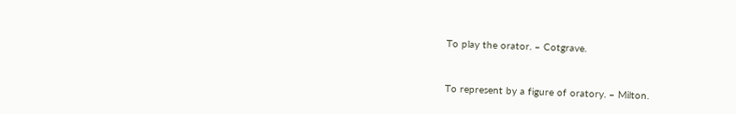To play the orator. – Cotgrave.


To represent by a figure of oratory. – Milton.